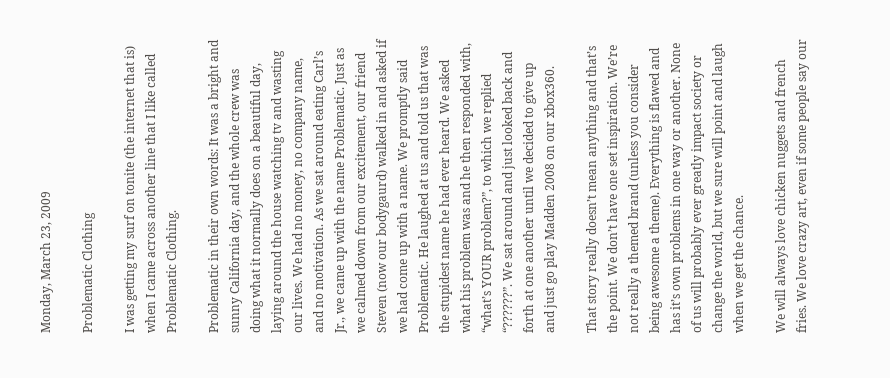Monday, March 23, 2009

Problematic Clothing

I was getting my surf on tonite (the internet that is) when I came across another line that I like called Problematic Clothing.

Problematic in their own words: It was a bright and sunny California day, and the whole crew was doing what it normally does on a beautiful day, laying around the house watching tv and wasting our lives. We had no money, no company name, and no motivation. As we sat around eating Carl’s Jr., we came up with the name Problematic. Just as we calmed down from our excitement, our friend Steven (now our bodygaurd) walked in and asked if we had come up with a name. We promptly said Problematic. He laughed at us and told us that was the stupidest name he had ever heard. We asked what his problem was and he then responded with, “what’s YOUR problem?”, to which we replied “??????”. We sat around and just looked back and forth at one another until we decided to give up and just go play Madden 2008 on our xbox360.

That story really doesn’t mean anything and that’s the point. We don’t have one set inspiration. We’re not really a themed brand (unless you consider being awesome a theme). Everything is flawed and has it’s own problems in one way or another. None of us will probably ever greatly impact society or change the world, but we sure will point and laugh when we get the chance.

We will always love chicken nuggets and french fries. We love crazy art, even if some people say our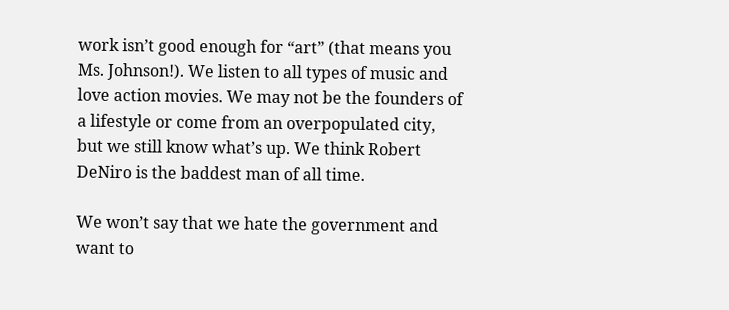work isn’t good enough for “art” (that means you Ms. Johnson!). We listen to all types of music and love action movies. We may not be the founders of a lifestyle or come from an overpopulated city, but we still know what’s up. We think Robert DeNiro is the baddest man of all time.

We won’t say that we hate the government and want to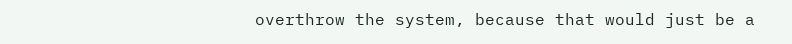overthrow the system, because that would just be a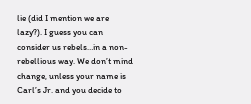lie (did I mention we are lazy?). I guess you can consider us rebels…in a non-rebellious way. We don’t mind change, unless your name is Carl’s Jr. and you decide to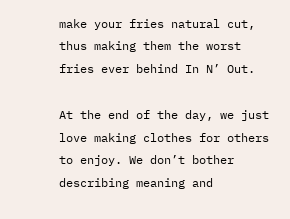make your fries natural cut, thus making them the worst fries ever behind In N’ Out.

At the end of the day, we just love making clothes for others to enjoy. We don’t bother describing meaning and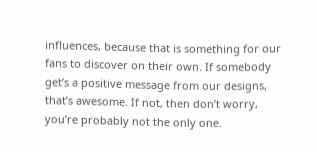influences, because that is something for our fans to discover on their own. If somebody get’s a positive message from our designs, that’s awesome. If not, then don’t worry, you’re probably not the only one.